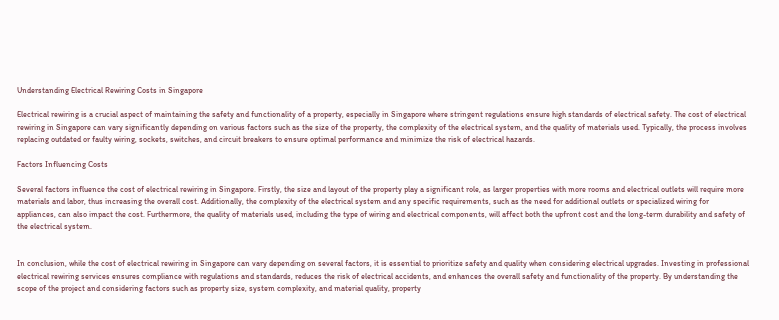Understanding Electrical Rewiring Costs in Singapore

Electrical rewiring is a crucial aspect of maintaining the safety and functionality of a property, especially in Singapore where stringent regulations ensure high standards of electrical safety. The cost of electrical rewiring in Singapore can vary significantly depending on various factors such as the size of the property, the complexity of the electrical system, and the quality of materials used. Typically, the process involves replacing outdated or faulty wiring, sockets, switches, and circuit breakers to ensure optimal performance and minimize the risk of electrical hazards.

Factors Influencing Costs

Several factors influence the cost of electrical rewiring in Singapore. Firstly, the size and layout of the property play a significant role, as larger properties with more rooms and electrical outlets will require more materials and labor, thus increasing the overall cost. Additionally, the complexity of the electrical system and any specific requirements, such as the need for additional outlets or specialized wiring for appliances, can also impact the cost. Furthermore, the quality of materials used, including the type of wiring and electrical components, will affect both the upfront cost and the long-term durability and safety of the electrical system.


In conclusion, while the cost of electrical rewiring in Singapore can vary depending on several factors, it is essential to prioritize safety and quality when considering electrical upgrades. Investing in professional electrical rewiring services ensures compliance with regulations and standards, reduces the risk of electrical accidents, and enhances the overall safety and functionality of the property. By understanding the scope of the project and considering factors such as property size, system complexity, and material quality, property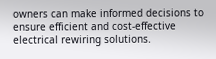owners can make informed decisions to ensure efficient and cost-effective electrical rewiring solutions.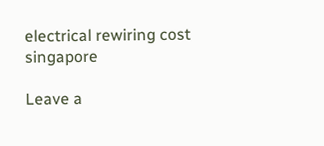electrical rewiring cost singapore

Leave a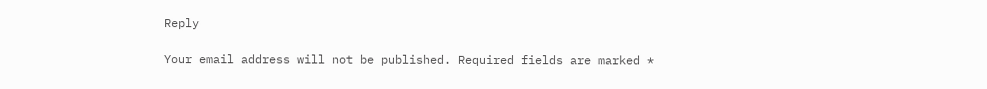Reply

Your email address will not be published. Required fields are marked *